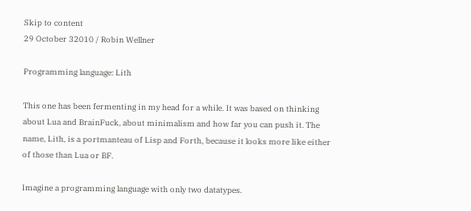Skip to content
29 October 32010 / Robin Wellner

Programming language: Lith

This one has been fermenting in my head for a while. It was based on thinking about Lua and BrainFuck, about minimalism and how far you can push it. The name, Lith, is a portmanteau of Lisp and Forth, because it looks more like either of those than Lua or BF.

Imagine a programming language with only two datatypes.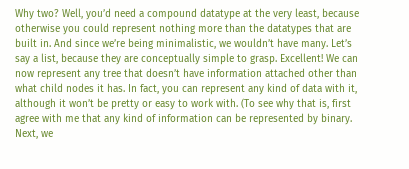Why two? Well, you’d need a compound datatype at the very least, because otherwise you could represent nothing more than the datatypes that are built in. And since we’re being minimalistic, we wouldn’t have many. Let’s say a list, because they are conceptually simple to grasp. Excellent! We can now represent any tree that doesn’t have information attached other than what child nodes it has. In fact, you can represent any kind of data with it, although it won’t be pretty or easy to work with. (To see why that is, first agree with me that any kind of information can be represented by binary. Next, we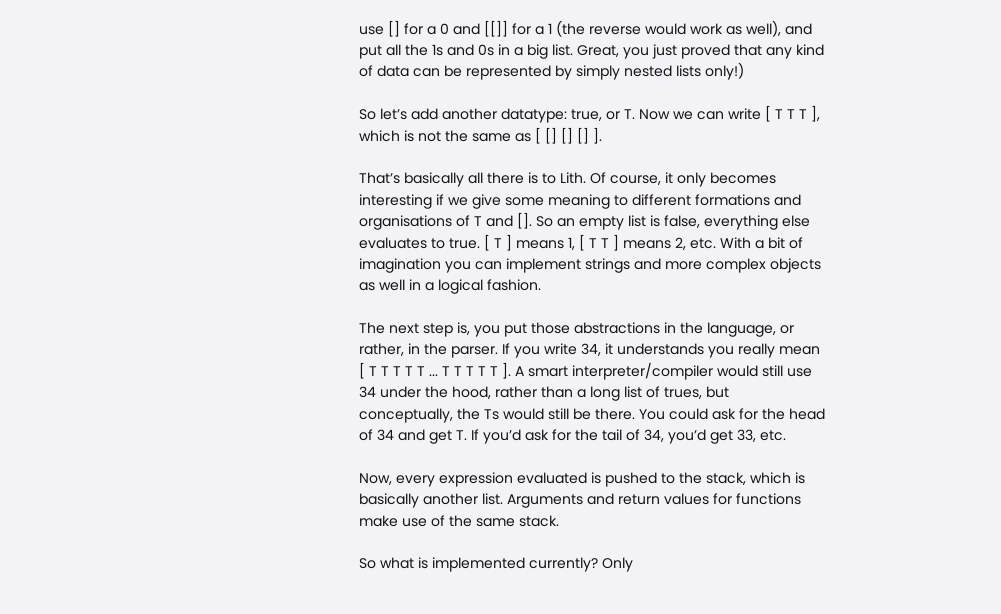use [] for a 0 and [[]] for a 1 (the reverse would work as well), and put all the 1s and 0s in a big list. Great, you just proved that any kind of data can be represented by simply nested lists only!)

So let’s add another datatype: true, or T. Now we can write [ T T T ], which is not the same as [ [] [] [] ].

That’s basically all there is to Lith. Of course, it only becomes interesting if we give some meaning to different formations and organisations of T and []. So an empty list is false, everything else evaluates to true. [ T ] means 1, [ T T ] means 2, etc. With a bit of imagination you can implement strings and more complex objects as well in a logical fashion.

The next step is, you put those abstractions in the language, or rather, in the parser. If you write 34, it understands you really mean [ T T T T T ... T T T T T ]. A smart interpreter/compiler would still use 34 under the hood, rather than a long list of trues, but conceptually, the Ts would still be there. You could ask for the head of 34 and get T. If you’d ask for the tail of 34, you’d get 33, etc.

Now, every expression evaluated is pushed to the stack, which is basically another list. Arguments and return values for functions make use of the same stack.

So what is implemented currently? Only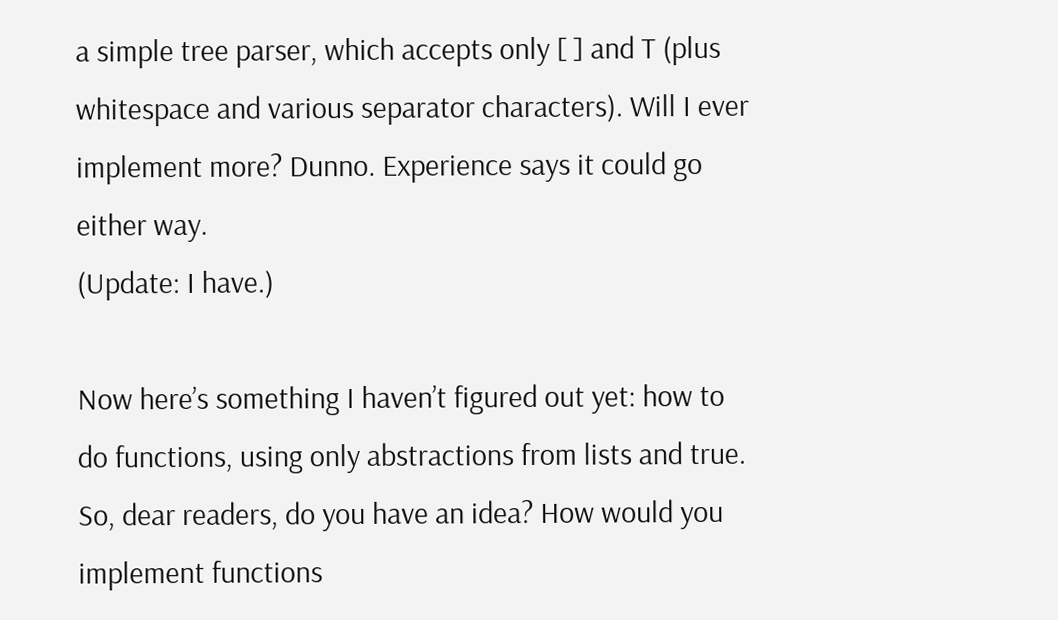a simple tree parser, which accepts only [ ] and T (plus whitespace and various separator characters). Will I ever implement more? Dunno. Experience says it could go either way.
(Update: I have.)

Now here’s something I haven’t figured out yet: how to do functions, using only abstractions from lists and true. So, dear readers, do you have an idea? How would you implement functions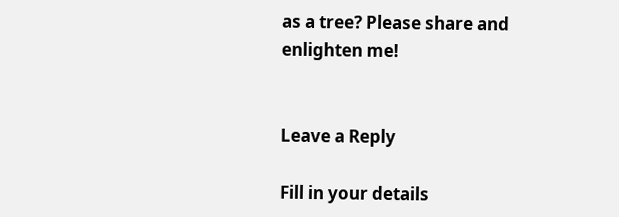as a tree? Please share and enlighten me!


Leave a Reply

Fill in your details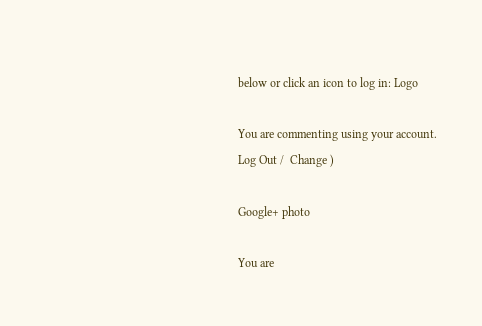below or click an icon to log in: Logo

You are commenting using your account. Log Out /  Change )

Google+ photo

You are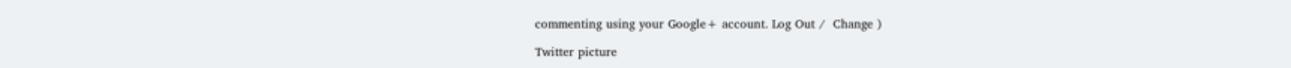commenting using your Google+ account. Log Out /  Change )

Twitter picture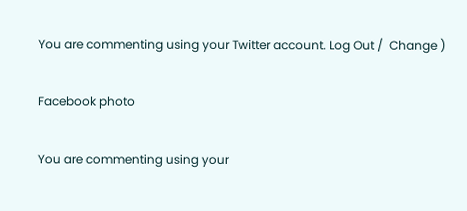You are commenting using your Twitter account. Log Out /  Change )

Facebook photo

You are commenting using your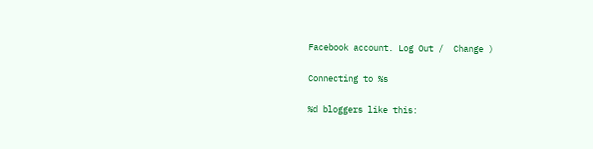Facebook account. Log Out /  Change )

Connecting to %s

%d bloggers like this: